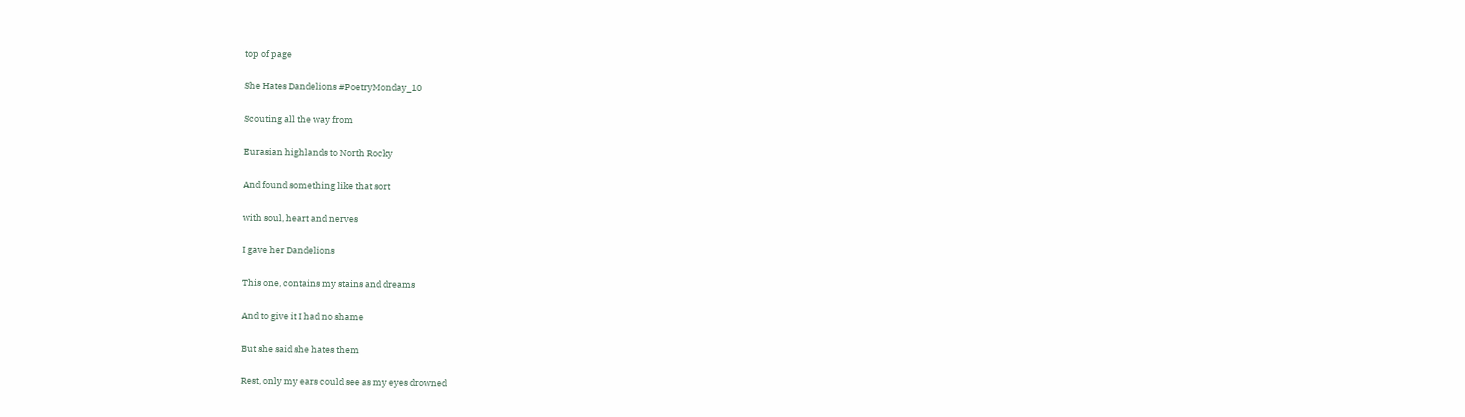top of page

She Hates Dandelions #PoetryMonday_10

Scouting all the way from

Eurasian highlands to North Rocky

And found something like that sort

with soul, heart and nerves

I gave her Dandelions

This one, contains my stains and dreams

And to give it I had no shame

But she said she hates them

Rest, only my ears could see as my eyes drowned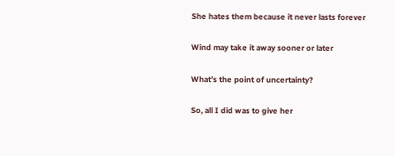She hates them because it never lasts forever

Wind may take it away sooner or later

What’s the point of uncertainty?

So, all I did was to give her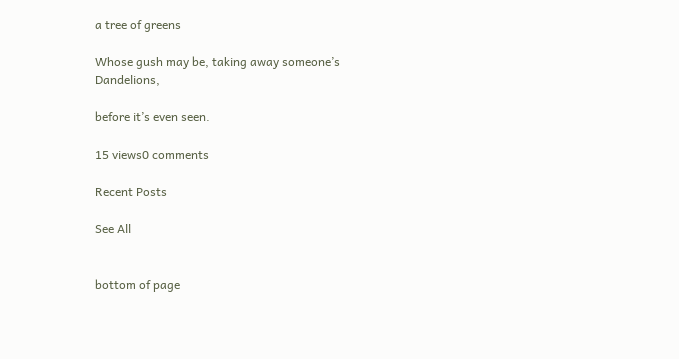a tree of greens

Whose gush may be, taking away someone’s Dandelions,

before it’s even seen.

15 views0 comments

Recent Posts

See All


bottom of page